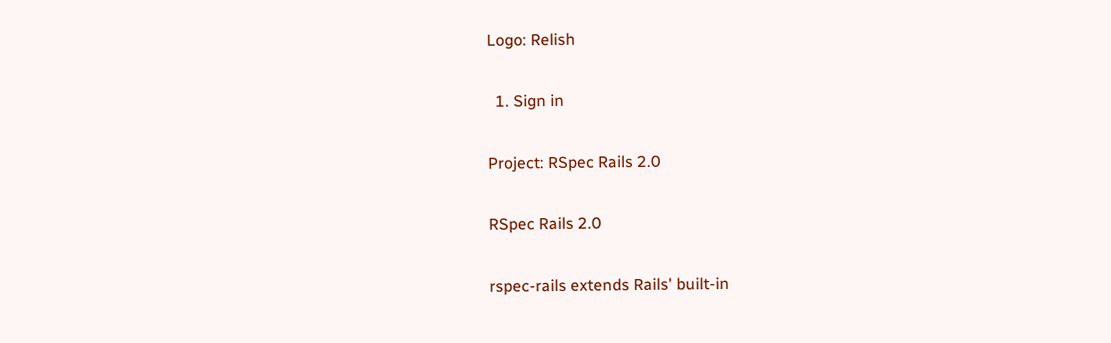Logo: Relish

  1. Sign in

Project: RSpec Rails 2.0

RSpec Rails 2.0

rspec-rails extends Rails' built-in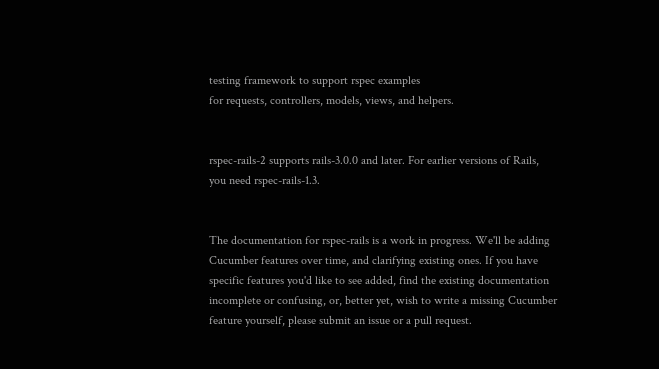testing framework to support rspec examples
for requests, controllers, models, views, and helpers.


rspec-rails-2 supports rails-3.0.0 and later. For earlier versions of Rails,
you need rspec-rails-1.3.


The documentation for rspec-rails is a work in progress. We'll be adding
Cucumber features over time, and clarifying existing ones. If you have
specific features you'd like to see added, find the existing documentation
incomplete or confusing, or, better yet, wish to write a missing Cucumber
feature yourself, please submit an issue or a pull request.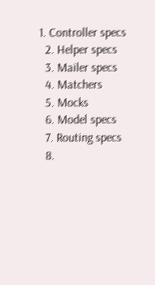1. Controller specs
  2. Helper specs
  3. Mailer specs
  4. Matchers
  5. Mocks
  6. Model specs
  7. Routing specs
  8.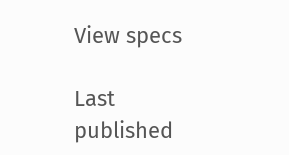View specs

Last published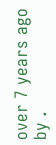over 7 years ago by .